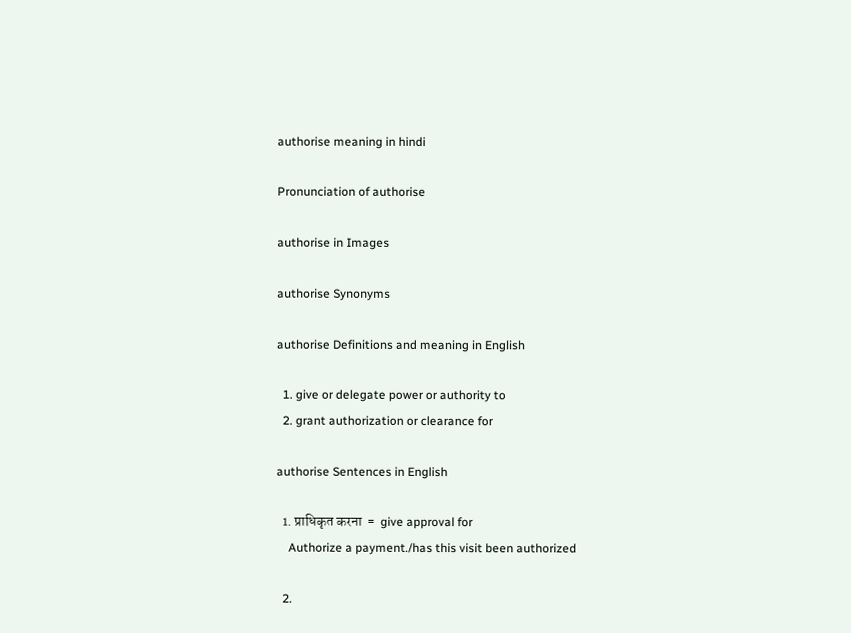authorise meaning in hindi

Pronunciation of authorise

authorise in Images

authorise Synonyms

authorise Definitions and meaning in English

  1. give or delegate power or authority to
  2. grant authorization or clearance for

authorise Sentences in English

  1. प्राधिकृत करना  =  give approval for
    Authorize a payment./has this visit been authorized

  2.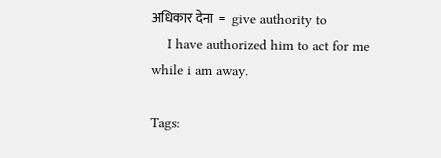अधिकार देना  =  give authority to
    I have authorized him to act for me while i am away.

Tags: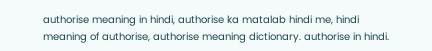authorise meaning in hindi, authorise ka matalab hindi me, hindi meaning of authorise, authorise meaning dictionary. authorise in hindi.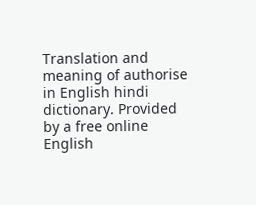Translation and meaning of authorise in English hindi dictionary. Provided by a free online English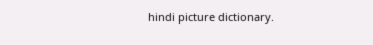hindi picture dictionary.